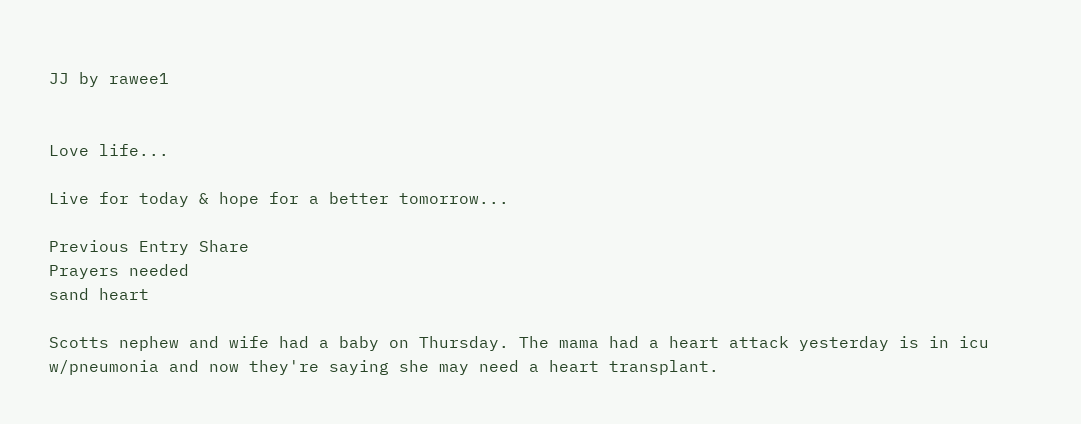JJ by rawee1


Love life...

Live for today & hope for a better tomorrow...

Previous Entry Share
Prayers needed
sand heart

Scotts nephew and wife had a baby on Thursday. The mama had a heart attack yesterday is in icu w/pneumonia and now they're saying she may need a heart transplant.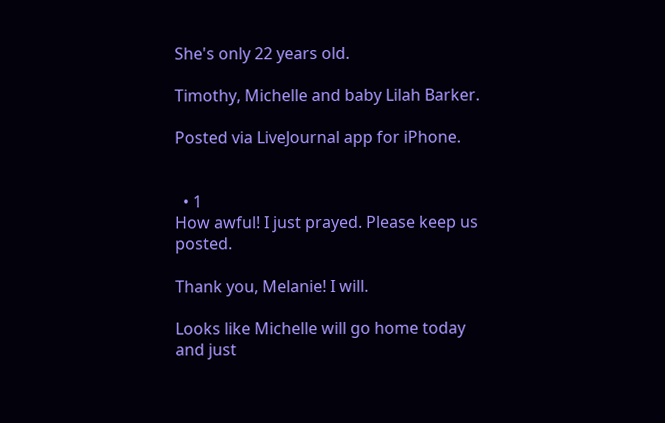She's only 22 years old.

Timothy, Michelle and baby Lilah Barker.

Posted via LiveJournal app for iPhone.


  • 1
How awful! I just prayed. Please keep us posted.

Thank you, Melanie! I will.

Looks like Michelle will go home today and just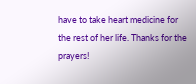have to take heart medicine for the rest of her life. Thanks for the prayers!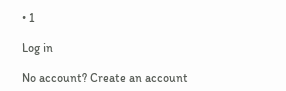• 1

Log in

No account? Create an account